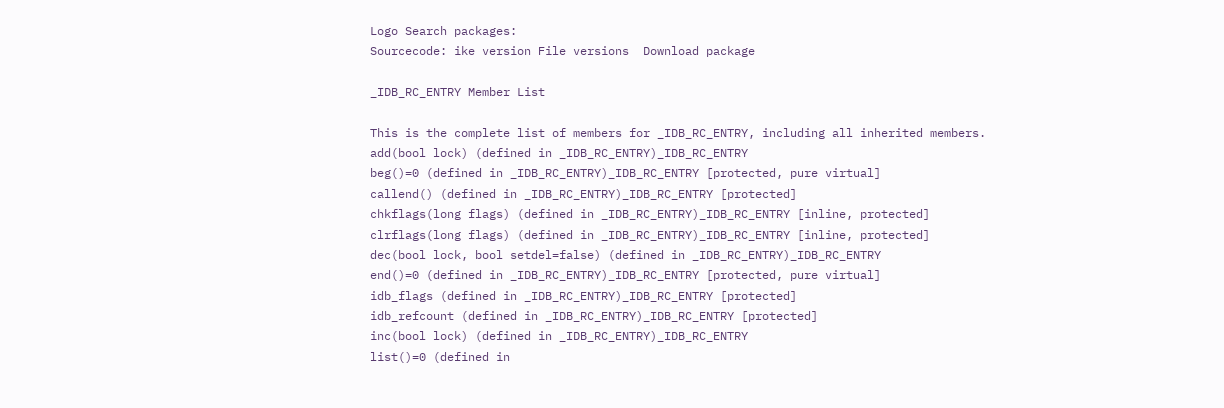Logo Search packages:
Sourcecode: ike version File versions  Download package

_IDB_RC_ENTRY Member List

This is the complete list of members for _IDB_RC_ENTRY, including all inherited members.
add(bool lock) (defined in _IDB_RC_ENTRY)_IDB_RC_ENTRY
beg()=0 (defined in _IDB_RC_ENTRY)_IDB_RC_ENTRY [protected, pure virtual]
callend() (defined in _IDB_RC_ENTRY)_IDB_RC_ENTRY [protected]
chkflags(long flags) (defined in _IDB_RC_ENTRY)_IDB_RC_ENTRY [inline, protected]
clrflags(long flags) (defined in _IDB_RC_ENTRY)_IDB_RC_ENTRY [inline, protected]
dec(bool lock, bool setdel=false) (defined in _IDB_RC_ENTRY)_IDB_RC_ENTRY
end()=0 (defined in _IDB_RC_ENTRY)_IDB_RC_ENTRY [protected, pure virtual]
idb_flags (defined in _IDB_RC_ENTRY)_IDB_RC_ENTRY [protected]
idb_refcount (defined in _IDB_RC_ENTRY)_IDB_RC_ENTRY [protected]
inc(bool lock) (defined in _IDB_RC_ENTRY)_IDB_RC_ENTRY
list()=0 (defined in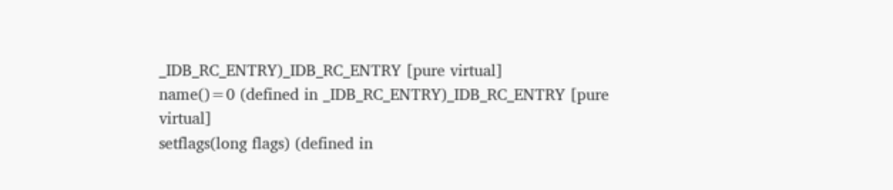_IDB_RC_ENTRY)_IDB_RC_ENTRY [pure virtual]
name()=0 (defined in _IDB_RC_ENTRY)_IDB_RC_ENTRY [pure virtual]
setflags(long flags) (defined in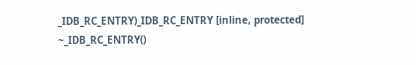_IDB_RC_ENTRY)_IDB_RC_ENTRY [inline, protected]
~_IDB_RC_ENTRY()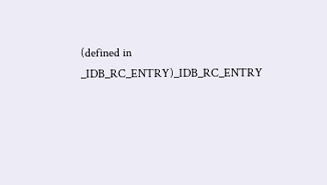(defined in _IDB_RC_ENTRY)_IDB_RC_ENTRY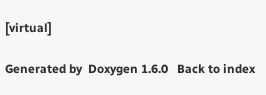[virtual]

Generated by  Doxygen 1.6.0   Back to index